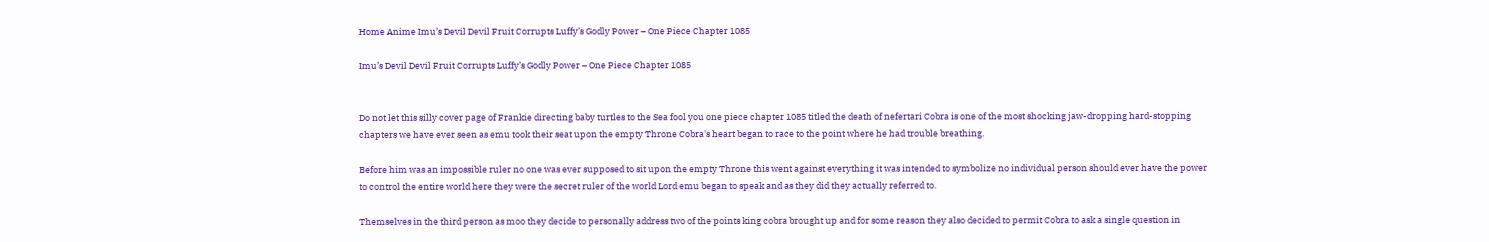Home Anime Imu’s Devil Devil Fruit Corrupts Luffy’s Godly Power – One Piece Chapter 1085

Imu’s Devil Devil Fruit Corrupts Luffy’s Godly Power – One Piece Chapter 1085


Do not let this silly cover page of Frankie directing baby turtles to the Sea fool you one piece chapter 1085 titled the death of nefertari Cobra is one of the most shocking jaw-dropping hard-stopping chapters we have ever seen as emu took their seat upon the empty Throne Cobra's heart began to race to the point where he had trouble breathing.

Before him was an impossible ruler no one was ever supposed to sit upon the empty Throne this went against everything it was intended to symbolize no individual person should ever have the power to control the entire world here they were the secret ruler of the world Lord emu began to speak and as they did they actually referred to.

Themselves in the third person as moo they decide to personally address two of the points king cobra brought up and for some reason they also decided to permit Cobra to ask a single question in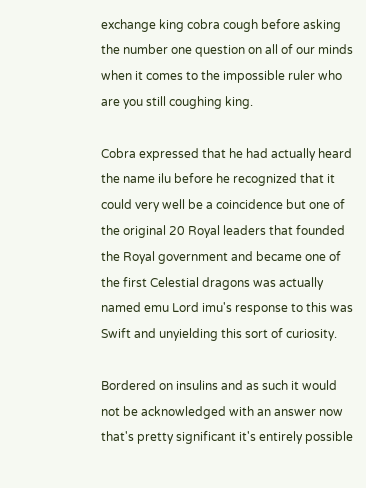exchange king cobra cough before asking the number one question on all of our minds when it comes to the impossible ruler who are you still coughing king.

Cobra expressed that he had actually heard the name ilu before he recognized that it could very well be a coincidence but one of the original 20 Royal leaders that founded the Royal government and became one of the first Celestial dragons was actually named emu Lord imu's response to this was Swift and unyielding this sort of curiosity.

Bordered on insulins and as such it would not be acknowledged with an answer now that's pretty significant it's entirely possible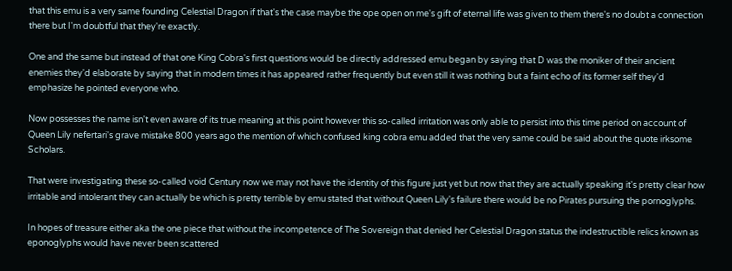that this emu is a very same founding Celestial Dragon if that's the case maybe the ope open on me's gift of eternal life was given to them there's no doubt a connection there but I'm doubtful that they're exactly.

One and the same but instead of that one King Cobra's first questions would be directly addressed emu began by saying that D was the moniker of their ancient enemies they'd elaborate by saying that in modern times it has appeared rather frequently but even still it was nothing but a faint echo of its former self they'd emphasize he pointed everyone who.

Now possesses the name isn't even aware of its true meaning at this point however this so-called irritation was only able to persist into this time period on account of Queen Lily nefertari's grave mistake 800 years ago the mention of which confused king cobra emu added that the very same could be said about the quote irksome Scholars.

That were investigating these so-called void Century now we may not have the identity of this figure just yet but now that they are actually speaking it's pretty clear how irritable and intolerant they can actually be which is pretty terrible by emu stated that without Queen Lily's failure there would be no Pirates pursuing the pornoglyphs.

In hopes of treasure either aka the one piece that without the incompetence of The Sovereign that denied her Celestial Dragon status the indestructible relics known as eponoglyphs would have never been scattered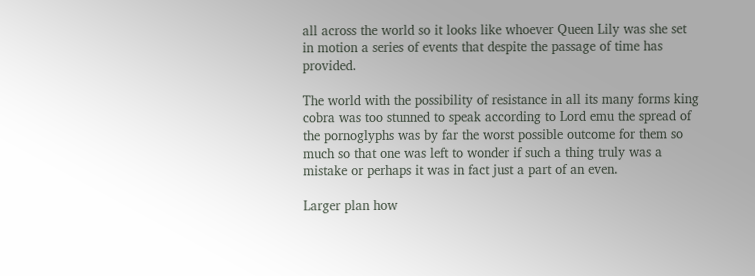all across the world so it looks like whoever Queen Lily was she set in motion a series of events that despite the passage of time has provided.

The world with the possibility of resistance in all its many forms king cobra was too stunned to speak according to Lord emu the spread of the pornoglyphs was by far the worst possible outcome for them so much so that one was left to wonder if such a thing truly was a mistake or perhaps it was in fact just a part of an even.

Larger plan how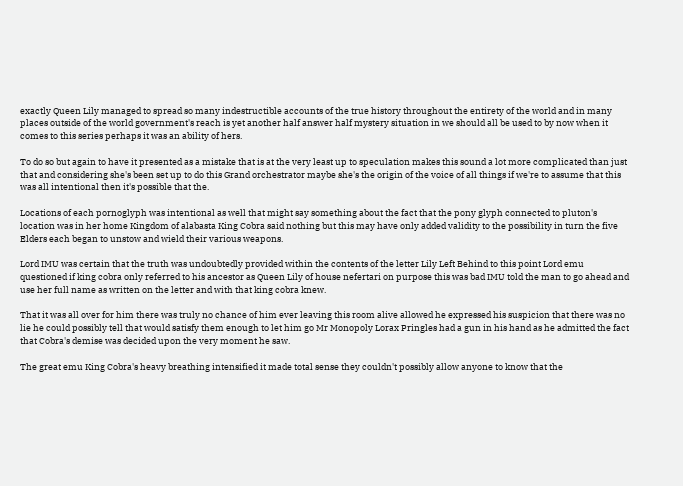exactly Queen Lily managed to spread so many indestructible accounts of the true history throughout the entirety of the world and in many places outside of the world government's reach is yet another half answer half mystery situation in we should all be used to by now when it comes to this series perhaps it was an ability of hers.

To do so but again to have it presented as a mistake that is at the very least up to speculation makes this sound a lot more complicated than just that and considering she's been set up to do this Grand orchestrator maybe she's the origin of the voice of all things if we're to assume that this was all intentional then it's possible that the.

Locations of each pornoglyph was intentional as well that might say something about the fact that the pony glyph connected to pluton's location was in her home Kingdom of alabasta King Cobra said nothing but this may have only added validity to the possibility in turn the five Elders each began to unstow and wield their various weapons.

Lord IMU was certain that the truth was undoubtedly provided within the contents of the letter Lily Left Behind to this point Lord emu questioned if king cobra only referred to his ancestor as Queen Lily of house nefertari on purpose this was bad IMU told the man to go ahead and use her full name as written on the letter and with that king cobra knew.

That it was all over for him there was truly no chance of him ever leaving this room alive allowed he expressed his suspicion that there was no lie he could possibly tell that would satisfy them enough to let him go Mr Monopoly Lorax Pringles had a gun in his hand as he admitted the fact that Cobra's demise was decided upon the very moment he saw.

The great emu King Cobra's heavy breathing intensified it made total sense they couldn't possibly allow anyone to know that the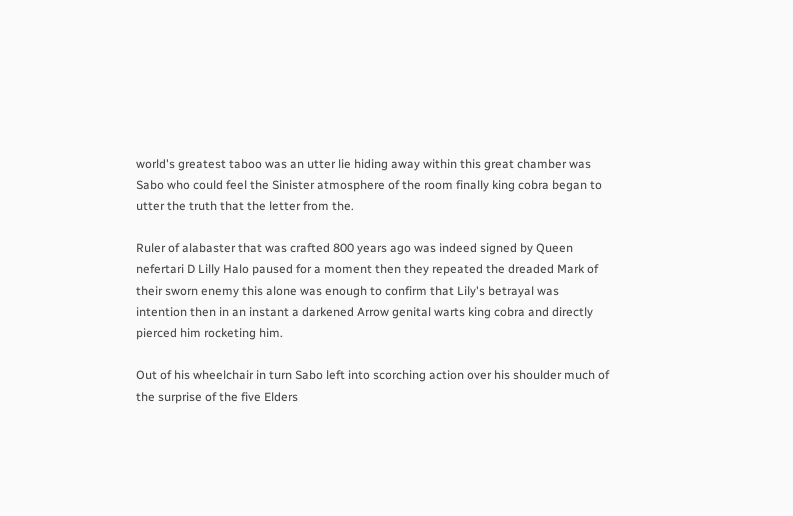world's greatest taboo was an utter lie hiding away within this great chamber was Sabo who could feel the Sinister atmosphere of the room finally king cobra began to utter the truth that the letter from the.

Ruler of alabaster that was crafted 800 years ago was indeed signed by Queen nefertari D Lilly Halo paused for a moment then they repeated the dreaded Mark of their sworn enemy this alone was enough to confirm that Lily's betrayal was intention then in an instant a darkened Arrow genital warts king cobra and directly pierced him rocketing him.

Out of his wheelchair in turn Sabo left into scorching action over his shoulder much of the surprise of the five Elders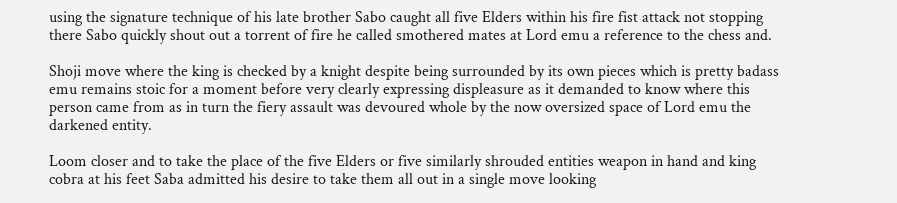using the signature technique of his late brother Sabo caught all five Elders within his fire fist attack not stopping there Sabo quickly shout out a torrent of fire he called smothered mates at Lord emu a reference to the chess and.

Shoji move where the king is checked by a knight despite being surrounded by its own pieces which is pretty badass emu remains stoic for a moment before very clearly expressing displeasure as it demanded to know where this person came from as in turn the fiery assault was devoured whole by the now oversized space of Lord emu the darkened entity.

Loom closer and to take the place of the five Elders or five similarly shrouded entities weapon in hand and king cobra at his feet Saba admitted his desire to take them all out in a single move looking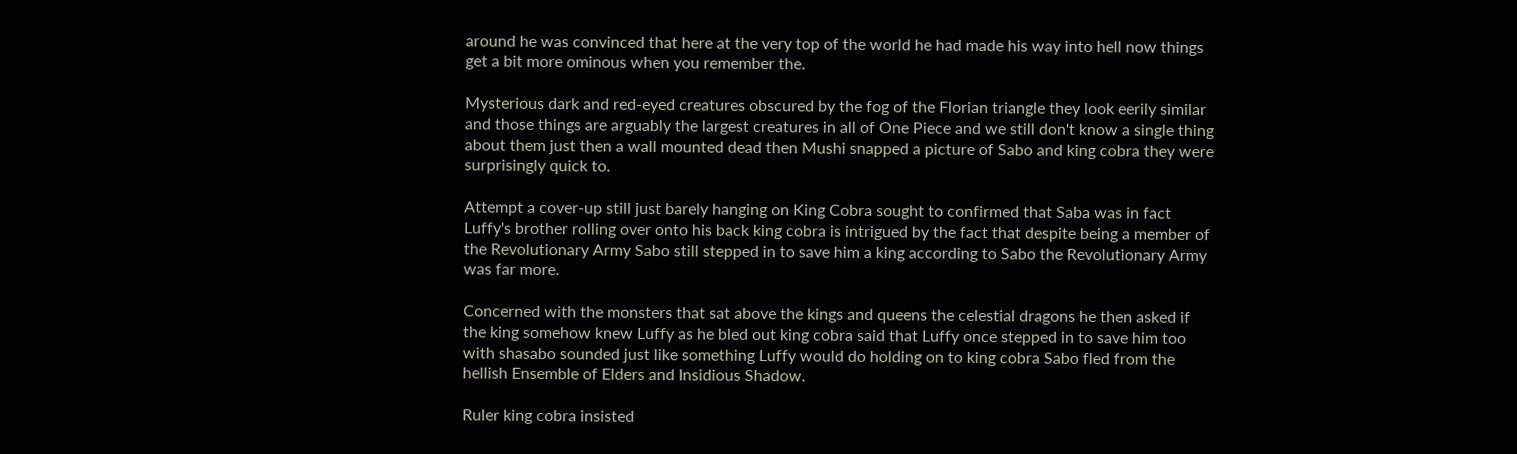around he was convinced that here at the very top of the world he had made his way into hell now things get a bit more ominous when you remember the.

Mysterious dark and red-eyed creatures obscured by the fog of the Florian triangle they look eerily similar and those things are arguably the largest creatures in all of One Piece and we still don't know a single thing about them just then a wall mounted dead then Mushi snapped a picture of Sabo and king cobra they were surprisingly quick to.

Attempt a cover-up still just barely hanging on King Cobra sought to confirmed that Saba was in fact Luffy's brother rolling over onto his back king cobra is intrigued by the fact that despite being a member of the Revolutionary Army Sabo still stepped in to save him a king according to Sabo the Revolutionary Army was far more.

Concerned with the monsters that sat above the kings and queens the celestial dragons he then asked if the king somehow knew Luffy as he bled out king cobra said that Luffy once stepped in to save him too with shasabo sounded just like something Luffy would do holding on to king cobra Sabo fled from the hellish Ensemble of Elders and Insidious Shadow.

Ruler king cobra insisted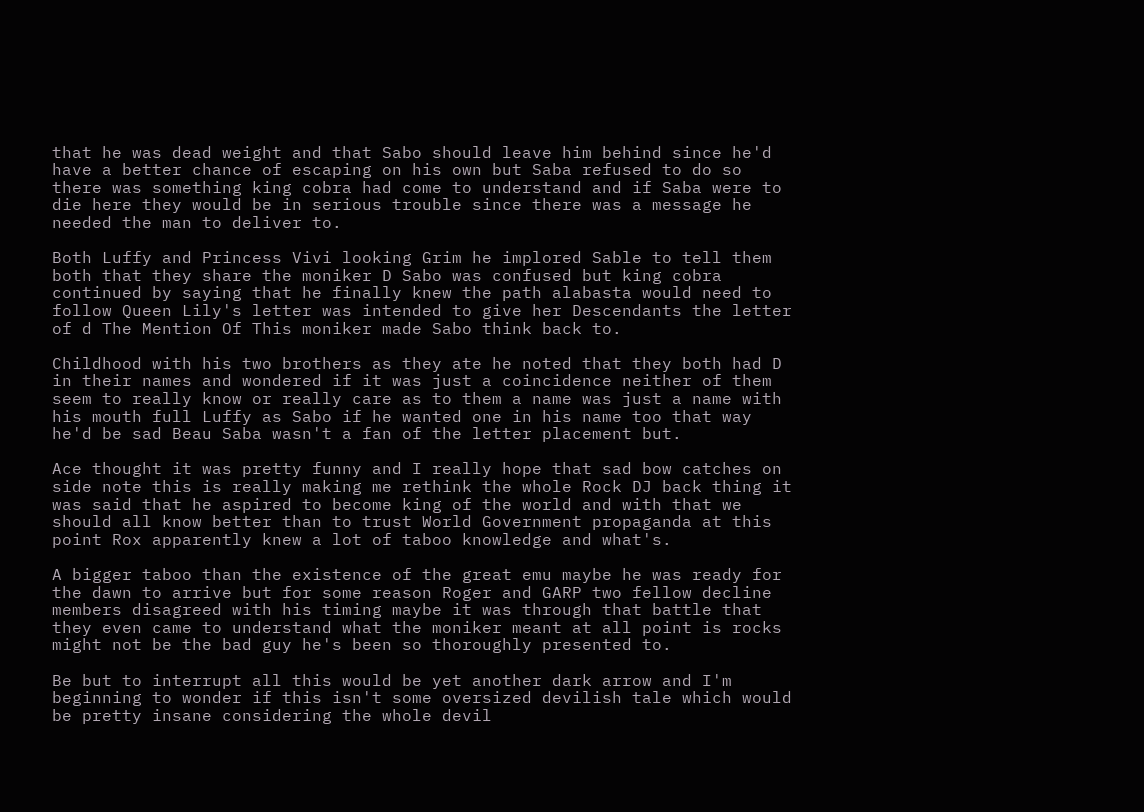that he was dead weight and that Sabo should leave him behind since he'd have a better chance of escaping on his own but Saba refused to do so there was something king cobra had come to understand and if Saba were to die here they would be in serious trouble since there was a message he needed the man to deliver to.

Both Luffy and Princess Vivi looking Grim he implored Sable to tell them both that they share the moniker D Sabo was confused but king cobra continued by saying that he finally knew the path alabasta would need to follow Queen Lily's letter was intended to give her Descendants the letter of d The Mention Of This moniker made Sabo think back to.

Childhood with his two brothers as they ate he noted that they both had D in their names and wondered if it was just a coincidence neither of them seem to really know or really care as to them a name was just a name with his mouth full Luffy as Sabo if he wanted one in his name too that way he'd be sad Beau Saba wasn't a fan of the letter placement but.

Ace thought it was pretty funny and I really hope that sad bow catches on side note this is really making me rethink the whole Rock DJ back thing it was said that he aspired to become king of the world and with that we should all know better than to trust World Government propaganda at this point Rox apparently knew a lot of taboo knowledge and what's.

A bigger taboo than the existence of the great emu maybe he was ready for the dawn to arrive but for some reason Roger and GARP two fellow decline members disagreed with his timing maybe it was through that battle that they even came to understand what the moniker meant at all point is rocks might not be the bad guy he's been so thoroughly presented to.

Be but to interrupt all this would be yet another dark arrow and I'm beginning to wonder if this isn't some oversized devilish tale which would be pretty insane considering the whole devil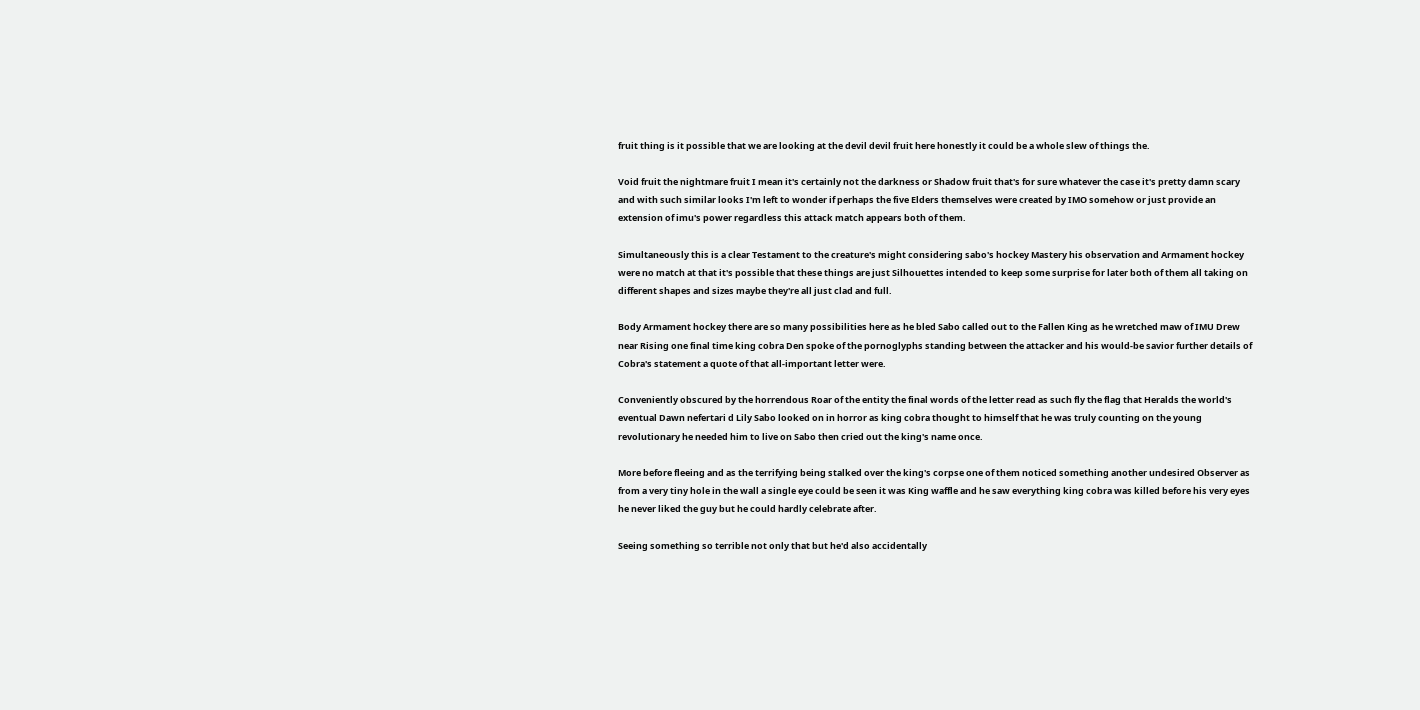fruit thing is it possible that we are looking at the devil devil fruit here honestly it could be a whole slew of things the.

Void fruit the nightmare fruit I mean it's certainly not the darkness or Shadow fruit that's for sure whatever the case it's pretty damn scary and with such similar looks I'm left to wonder if perhaps the five Elders themselves were created by IMO somehow or just provide an extension of imu's power regardless this attack match appears both of them.

Simultaneously this is a clear Testament to the creature's might considering sabo's hockey Mastery his observation and Armament hockey were no match at that it's possible that these things are just Silhouettes intended to keep some surprise for later both of them all taking on different shapes and sizes maybe they're all just clad and full.

Body Armament hockey there are so many possibilities here as he bled Sabo called out to the Fallen King as he wretched maw of IMU Drew near Rising one final time king cobra Den spoke of the pornoglyphs standing between the attacker and his would-be savior further details of Cobra's statement a quote of that all-important letter were.

Conveniently obscured by the horrendous Roar of the entity the final words of the letter read as such fly the flag that Heralds the world's eventual Dawn nefertari d Lily Sabo looked on in horror as king cobra thought to himself that he was truly counting on the young revolutionary he needed him to live on Sabo then cried out the king's name once.

More before fleeing and as the terrifying being stalked over the king's corpse one of them noticed something another undesired Observer as from a very tiny hole in the wall a single eye could be seen it was King waffle and he saw everything king cobra was killed before his very eyes he never liked the guy but he could hardly celebrate after.

Seeing something so terrible not only that but he'd also accidentally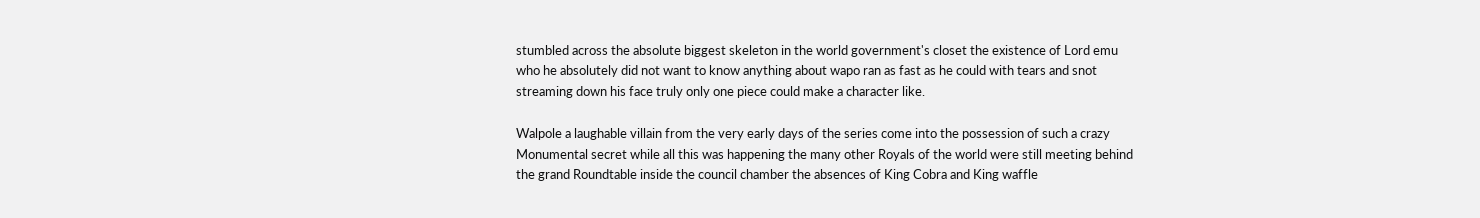stumbled across the absolute biggest skeleton in the world government's closet the existence of Lord emu who he absolutely did not want to know anything about wapo ran as fast as he could with tears and snot streaming down his face truly only one piece could make a character like.

Walpole a laughable villain from the very early days of the series come into the possession of such a crazy Monumental secret while all this was happening the many other Royals of the world were still meeting behind the grand Roundtable inside the council chamber the absences of King Cobra and King waffle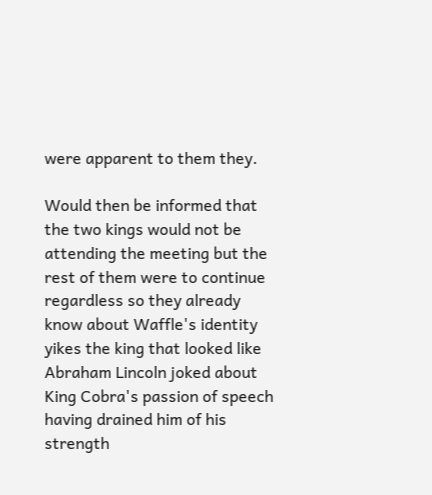were apparent to them they.

Would then be informed that the two kings would not be attending the meeting but the rest of them were to continue regardless so they already know about Waffle's identity yikes the king that looked like Abraham Lincoln joked about King Cobra's passion of speech having drained him of his strength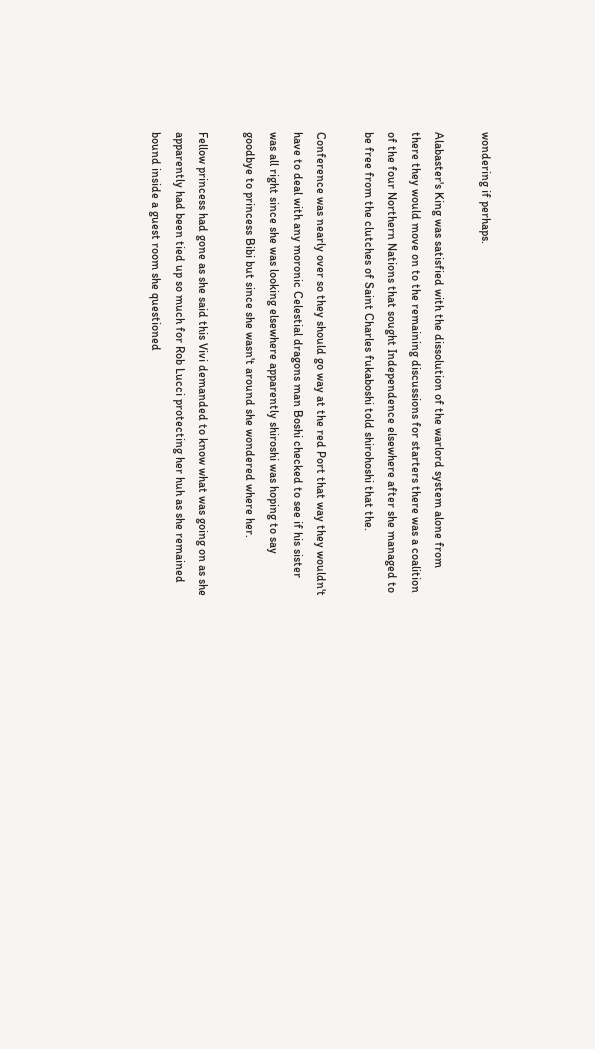wondering if perhaps.

Alabaster's King was satisfied with the dissolution of the warlord system alone from there they would move on to the remaining discussions for starters there was a coalition of the four Northern Nations that sought Independence elsewhere after she managed to be free from the clutches of Saint Charles fukaboshi told shirohoshi that the.

Conference was nearly over so they should go way at the red Port that way they wouldn't have to deal with any moronic Celestial dragons man Boshi checked to see if his sister was all right since she was looking elsewhere apparently shiroshi was hoping to say goodbye to princess Bibi but since she wasn't around she wondered where her.

Fellow princess had gone as she said this Vivi demanded to know what was going on as she apparently had been tied up so much for Rob Lucci protecting her huh as she remained bound inside a guest room she questioned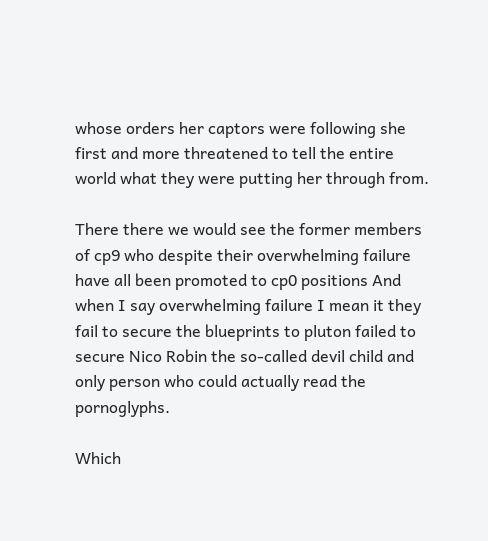whose orders her captors were following she first and more threatened to tell the entire world what they were putting her through from.

There there we would see the former members of cp9 who despite their overwhelming failure have all been promoted to cp0 positions And when I say overwhelming failure I mean it they fail to secure the blueprints to pluton failed to secure Nico Robin the so-called devil child and only person who could actually read the pornoglyphs.

Which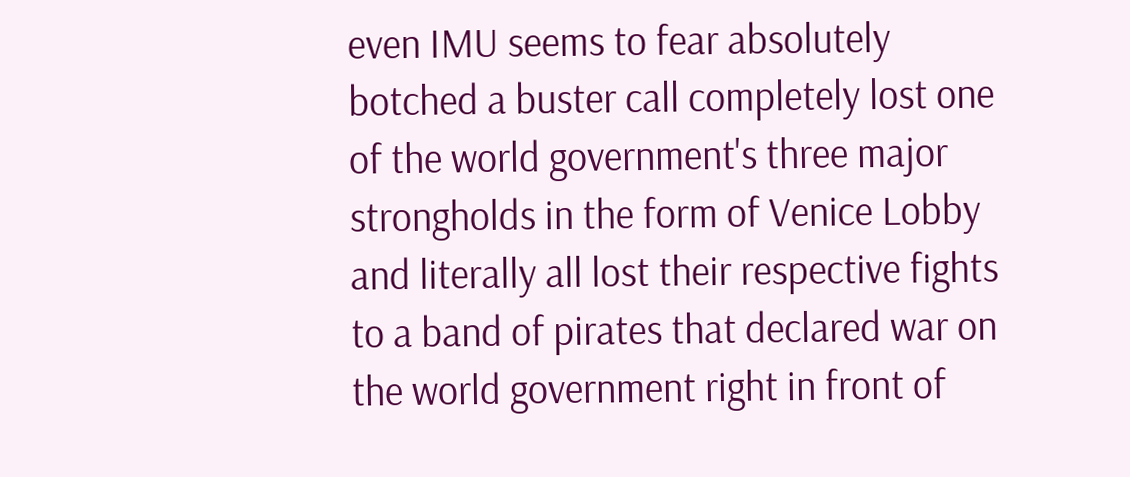even IMU seems to fear absolutely botched a buster call completely lost one of the world government's three major strongholds in the form of Venice Lobby and literally all lost their respective fights to a band of pirates that declared war on the world government right in front of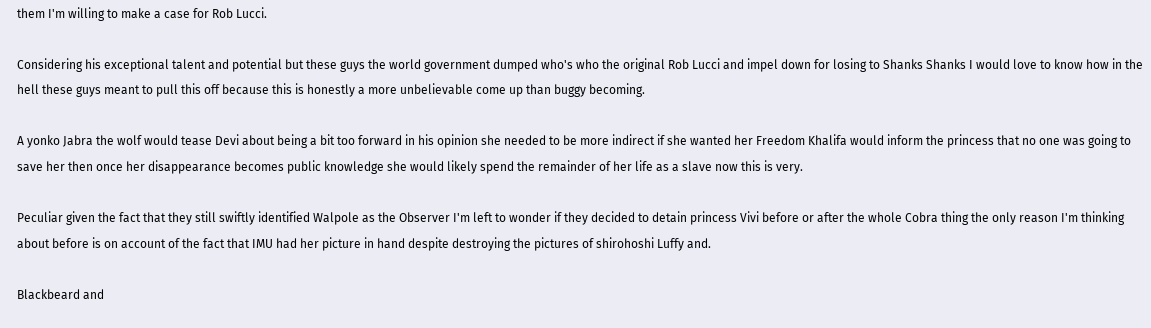them I'm willing to make a case for Rob Lucci.

Considering his exceptional talent and potential but these guys the world government dumped who's who the original Rob Lucci and impel down for losing to Shanks Shanks I would love to know how in the hell these guys meant to pull this off because this is honestly a more unbelievable come up than buggy becoming.

A yonko Jabra the wolf would tease Devi about being a bit too forward in his opinion she needed to be more indirect if she wanted her Freedom Khalifa would inform the princess that no one was going to save her then once her disappearance becomes public knowledge she would likely spend the remainder of her life as a slave now this is very.

Peculiar given the fact that they still swiftly identified Walpole as the Observer I'm left to wonder if they decided to detain princess Vivi before or after the whole Cobra thing the only reason I'm thinking about before is on account of the fact that IMU had her picture in hand despite destroying the pictures of shirohoshi Luffy and.

Blackbeard and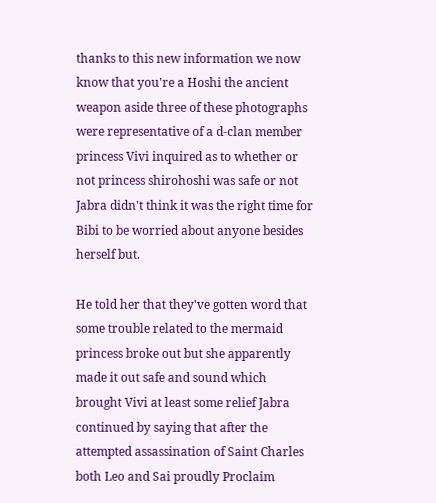thanks to this new information we now know that you're a Hoshi the ancient weapon aside three of these photographs were representative of a d-clan member princess Vivi inquired as to whether or not princess shirohoshi was safe or not Jabra didn't think it was the right time for Bibi to be worried about anyone besides herself but.

He told her that they've gotten word that some trouble related to the mermaid princess broke out but she apparently made it out safe and sound which brought Vivi at least some relief Jabra continued by saying that after the attempted assassination of Saint Charles both Leo and Sai proudly Proclaim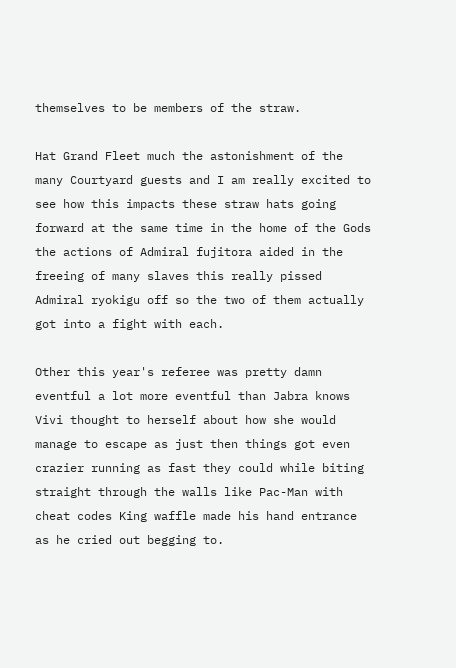themselves to be members of the straw.

Hat Grand Fleet much the astonishment of the many Courtyard guests and I am really excited to see how this impacts these straw hats going forward at the same time in the home of the Gods the actions of Admiral fujitora aided in the freeing of many slaves this really pissed Admiral ryokigu off so the two of them actually got into a fight with each.

Other this year's referee was pretty damn eventful a lot more eventful than Jabra knows Vivi thought to herself about how she would manage to escape as just then things got even crazier running as fast they could while biting straight through the walls like Pac-Man with cheat codes King waffle made his hand entrance as he cried out begging to.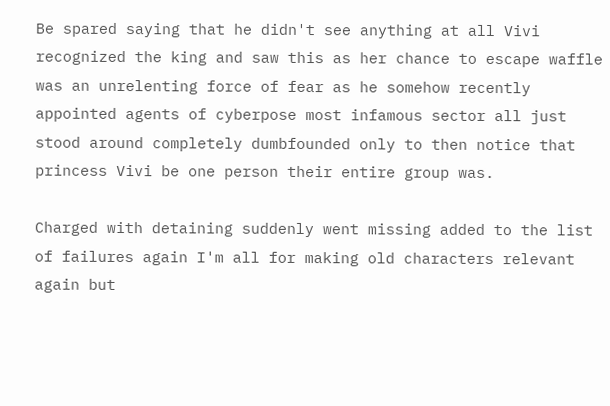Be spared saying that he didn't see anything at all Vivi recognized the king and saw this as her chance to escape waffle was an unrelenting force of fear as he somehow recently appointed agents of cyberpose most infamous sector all just stood around completely dumbfounded only to then notice that princess Vivi be one person their entire group was.

Charged with detaining suddenly went missing added to the list of failures again I'm all for making old characters relevant again but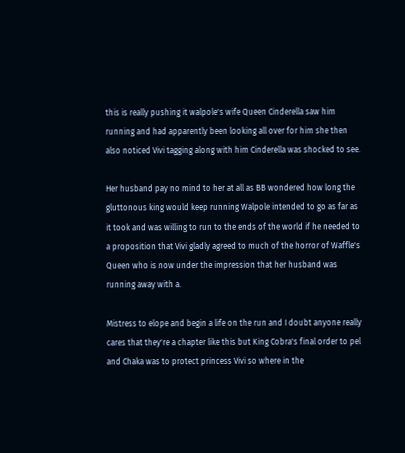this is really pushing it walpole's wife Queen Cinderella saw him running and had apparently been looking all over for him she then also noticed Vivi tagging along with him Cinderella was shocked to see.

Her husband pay no mind to her at all as BB wondered how long the gluttonous king would keep running Walpole intended to go as far as it took and was willing to run to the ends of the world if he needed to a proposition that Vivi gladly agreed to much of the horror of Waffle's Queen who is now under the impression that her husband was running away with a.

Mistress to elope and begin a life on the run and I doubt anyone really cares that they're a chapter like this but King Cobra's final order to pel and Chaka was to protect princess Vivi so where in the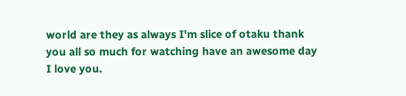world are they as always I'm slice of otaku thank you all so much for watching have an awesome day I love you.